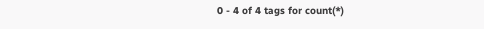0 - 4 of 4 tags for count(*)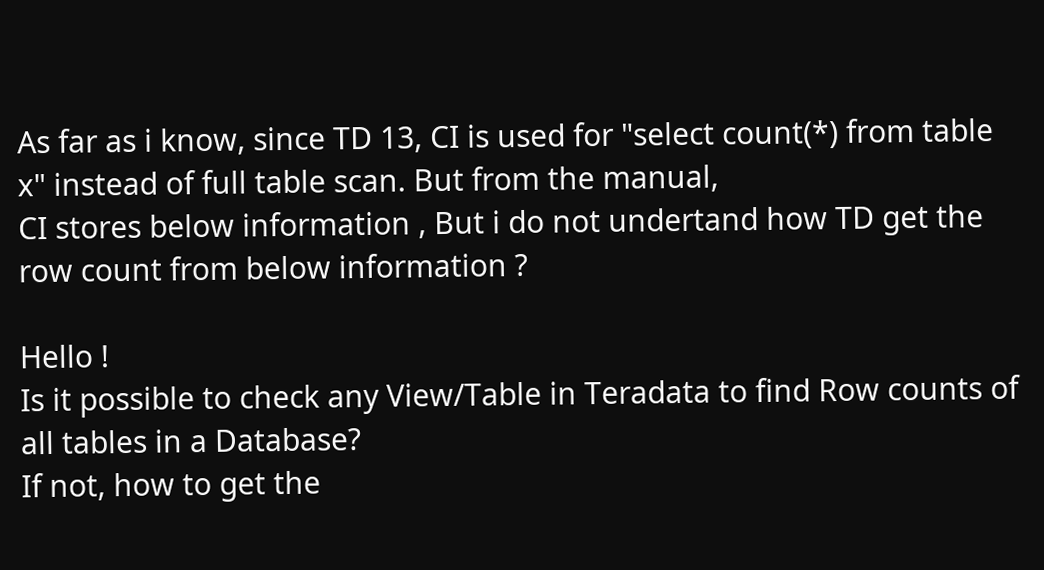As far as i know, since TD 13, CI is used for "select count(*) from table x" instead of full table scan. But from the manual,
CI stores below information , But i do not undertand how TD get the row count from below information ?

Hello !
Is it possible to check any View/Table in Teradata to find Row counts of all tables in a Database?
If not, how to get the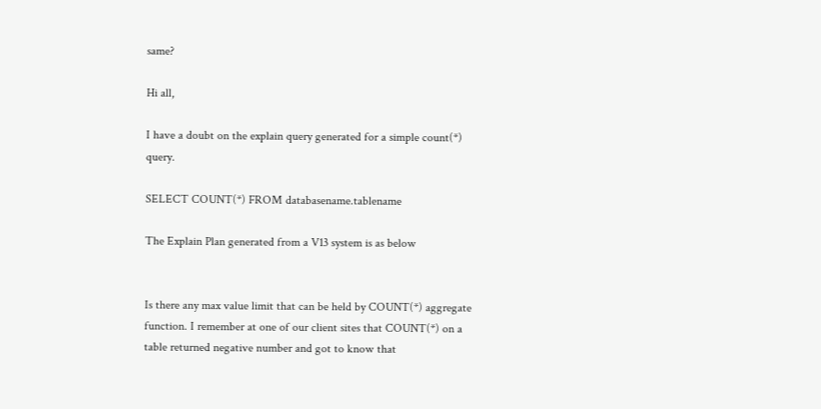same?

Hi all,

I have a doubt on the explain query generated for a simple count(*) query.

SELECT COUNT(*) FROM databasename.tablename

The Explain Plan generated from a V13 system is as below


Is there any max value limit that can be held by COUNT(*) aggregate function. I remember at one of our client sites that COUNT(*) on a table returned negative number and got to know that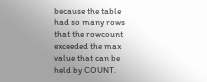because the table had so many rows that the rowcount exceeded the max value that can be held by COUNT.